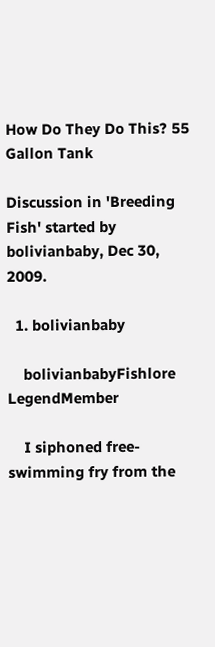How Do They Do This? 55 Gallon Tank

Discussion in 'Breeding Fish' started by bolivianbaby, Dec 30, 2009.

  1. bolivianbaby

    bolivianbabyFishlore LegendMember

    I siphoned free-swimming fry from the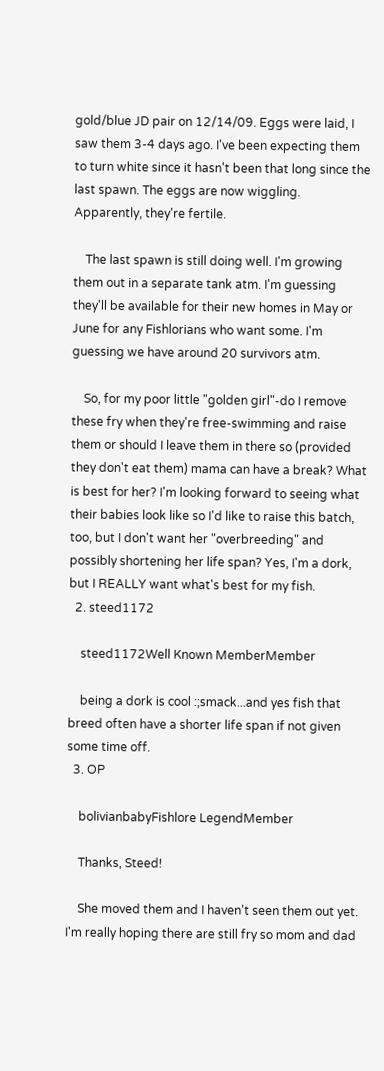gold/blue JD pair on 12/14/09. Eggs were laid, I saw them 3-4 days ago. I've been expecting them to turn white since it hasn't been that long since the last spawn. The eggs are now wiggling. Apparently, they're fertile.

    The last spawn is still doing well. I'm growing them out in a separate tank atm. I'm guessing they'll be available for their new homes in May or June for any Fishlorians who want some. I'm guessing we have around 20 survivors atm.

    So, for my poor little "golden girl"-do I remove these fry when they're free-swimming and raise them or should I leave them in there so (provided they don't eat them) mama can have a break? What is best for her? I'm looking forward to seeing what their babies look like so I'd like to raise this batch, too, but I don't want her "overbreeding" and possibly shortening her life span? Yes, I'm a dork, but I REALLY want what's best for my fish.
  2. steed1172

    steed1172Well Known MemberMember

    being a dork is cool :;smack...and yes fish that breed often have a shorter life span if not given some time off.
  3. OP

    bolivianbabyFishlore LegendMember

    Thanks, Steed!

    She moved them and I haven't seen them out yet. I'm really hoping there are still fry so mom and dad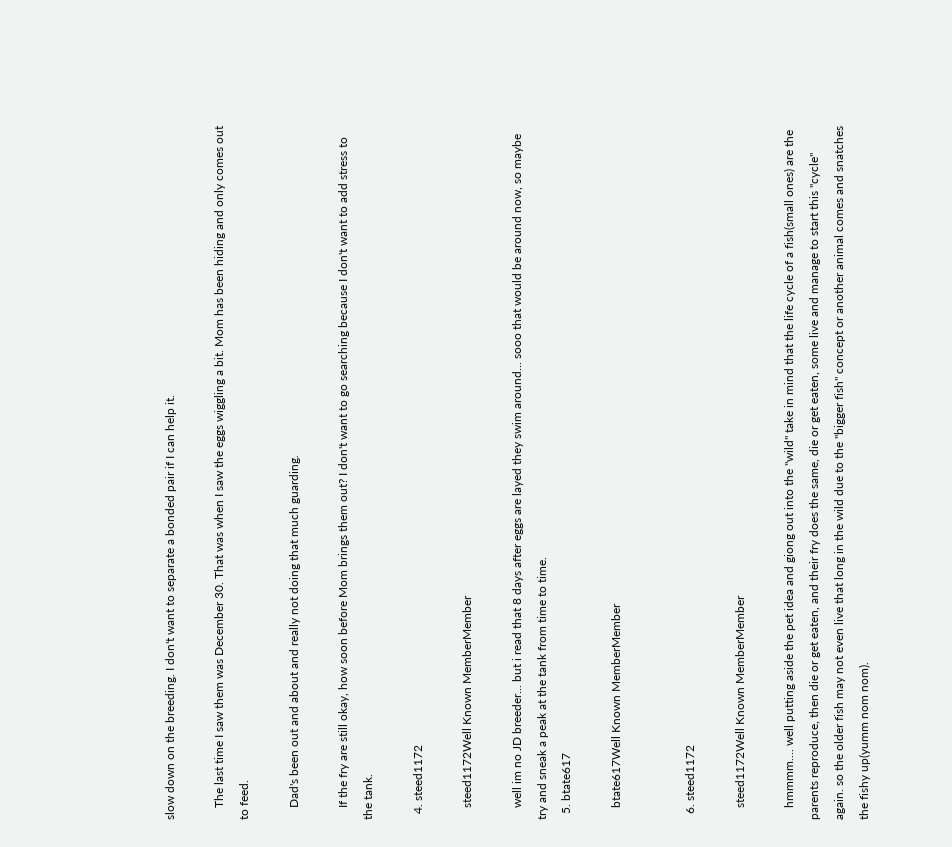slow down on the breeding. I don't want to separate a bonded pair if I can help it.

    The last time I saw them was December 30. That was when I saw the eggs wiggling a bit. Mom has been hiding and only comes out to feed.

    Dad's been out and about and really not doing that much guarding.

    If the fry are still okay, how soon before Mom brings them out? I don't want to go searching because I don't want to add stress to the tank.

  4. steed1172

    steed1172Well Known MemberMember

    well im no JD breeder... but i read that 8 days after eggs are layed they swim around... sooo that would be around now, so maybe try and sneak a peak at the tank from time to time.
  5. btate617

    btate617Well Known MemberMember


  6. steed1172

    steed1172Well Known MemberMember

    hmmmm.... well putting aside the pet idea and giong out into the "wild" take in mind that the life cycle of a fish(small ones) are the parents reproduce, then die or get eaten, and their fry does the same, die or get eaten, some live and manage to start this "cycle" again. so the older fish may not even live that long in the wild due to the "bigger fish" concept or another animal comes and snatches the fishy up(yumm nom nom).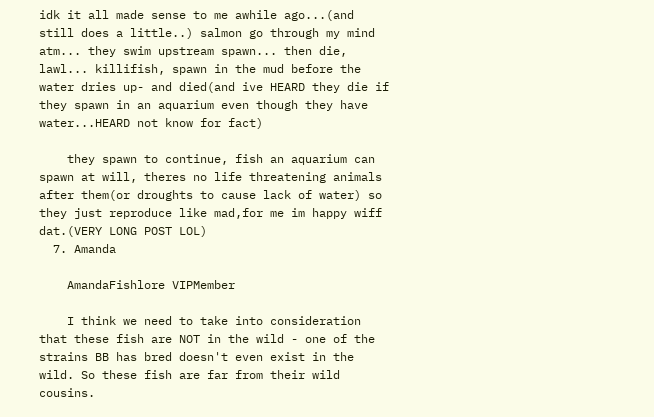idk it all made sense to me awhile ago...(and still does a little..) salmon go through my mind atm... they swim upstream spawn... then die, lawl... killifish, spawn in the mud before the water dries up- and died(and ive HEARD they die if they spawn in an aquarium even though they have water...HEARD not know for fact)

    they spawn to continue, fish an aquarium can spawn at will, theres no life threatening animals after them(or droughts to cause lack of water) so they just reproduce like mad,for me im happy wiff dat.(VERY LONG POST LOL)
  7. Amanda

    AmandaFishlore VIPMember

    I think we need to take into consideration that these fish are NOT in the wild - one of the strains BB has bred doesn't even exist in the wild. So these fish are far from their wild cousins.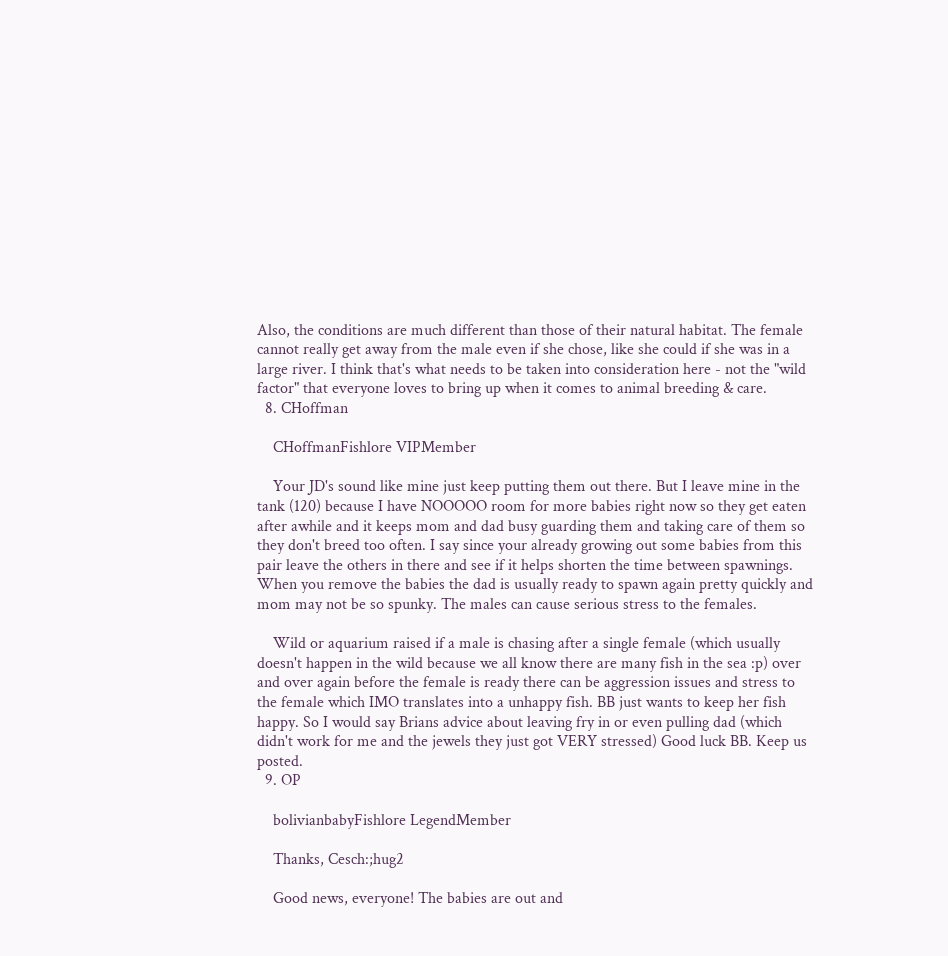Also, the conditions are much different than those of their natural habitat. The female cannot really get away from the male even if she chose, like she could if she was in a large river. I think that's what needs to be taken into consideration here - not the "wild factor" that everyone loves to bring up when it comes to animal breeding & care.
  8. CHoffman

    CHoffmanFishlore VIPMember

    Your JD's sound like mine just keep putting them out there. But I leave mine in the tank (120) because I have NOOOOO room for more babies right now so they get eaten after awhile and it keeps mom and dad busy guarding them and taking care of them so they don't breed too often. I say since your already growing out some babies from this pair leave the others in there and see if it helps shorten the time between spawnings. When you remove the babies the dad is usually ready to spawn again pretty quickly and mom may not be so spunky. The males can cause serious stress to the females.

    Wild or aquarium raised if a male is chasing after a single female (which usually doesn't happen in the wild because we all know there are many fish in the sea :p) over and over again before the female is ready there can be aggression issues and stress to the female which IMO translates into a unhappy fish. BB just wants to keep her fish happy. So I would say Brians advice about leaving fry in or even pulling dad (which didn't work for me and the jewels they just got VERY stressed) Good luck BB. Keep us posted.
  9. OP

    bolivianbabyFishlore LegendMember

    Thanks, Cesch:;hug2

    Good news, everyone! The babies are out and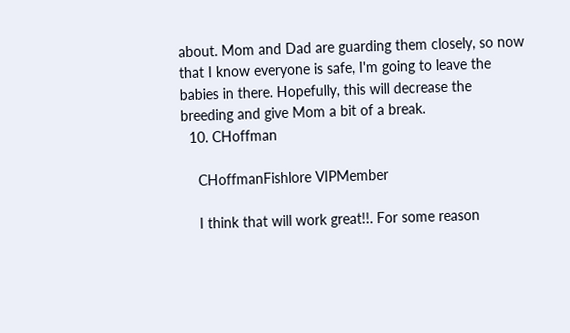about. Mom and Dad are guarding them closely, so now that I know everyone is safe, I'm going to leave the babies in there. Hopefully, this will decrease the breeding and give Mom a bit of a break.
  10. CHoffman

    CHoffmanFishlore VIPMember

    I think that will work great!!. For some reason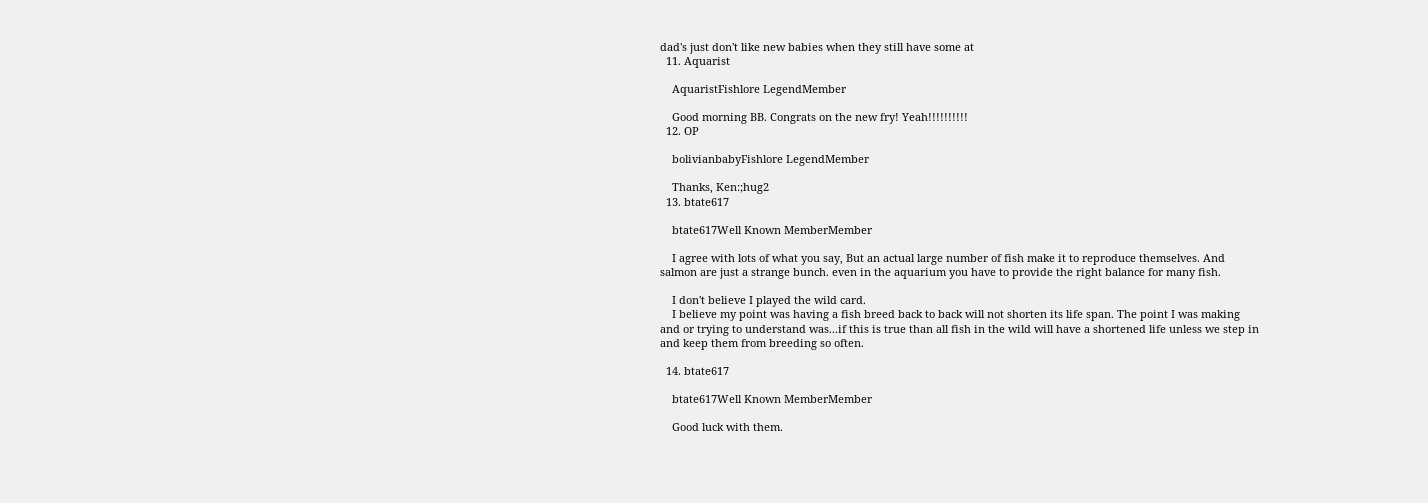dad's just don't like new babies when they still have some at
  11. Aquarist

    AquaristFishlore LegendMember

    Good morning BB. Congrats on the new fry! Yeah!!!!!!!!!!
  12. OP

    bolivianbabyFishlore LegendMember

    Thanks, Ken:;hug2
  13. btate617

    btate617Well Known MemberMember

    I agree with lots of what you say, But an actual large number of fish make it to reproduce themselves. And salmon are just a strange bunch. even in the aquarium you have to provide the right balance for many fish.

    I don't believe I played the wild card.
    I believe my point was having a fish breed back to back will not shorten its life span. The point I was making and or trying to understand was...if this is true than all fish in the wild will have a shortened life unless we step in and keep them from breeding so often.

  14. btate617

    btate617Well Known MemberMember

    Good luck with them.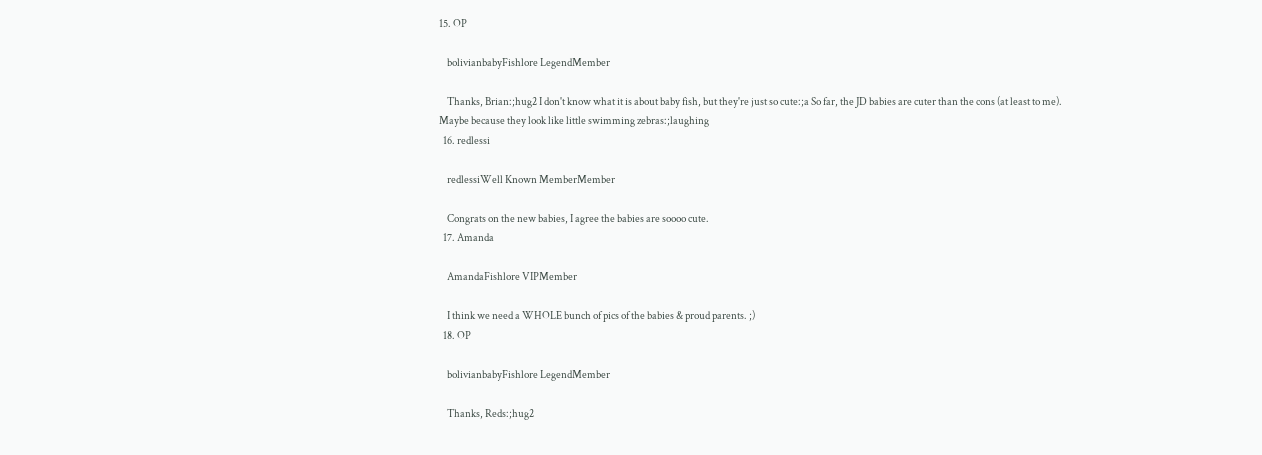15. OP

    bolivianbabyFishlore LegendMember

    Thanks, Brian:;hug2 I don't know what it is about baby fish, but they're just so cute:;a So far, the JD babies are cuter than the cons (at least to me). Maybe because they look like little swimming zebras:;laughing
  16. redlessi

    redlessiWell Known MemberMember

    Congrats on the new babies, I agree the babies are soooo cute.
  17. Amanda

    AmandaFishlore VIPMember

    I think we need a WHOLE bunch of pics of the babies & proud parents. ;)
  18. OP

    bolivianbabyFishlore LegendMember

    Thanks, Reds:;hug2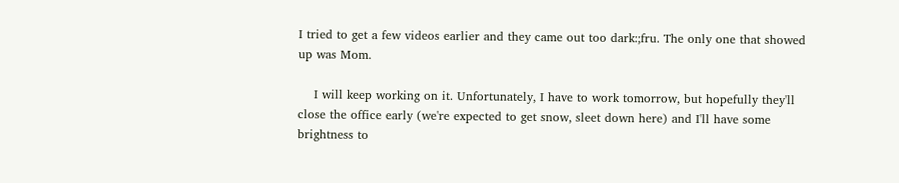I tried to get a few videos earlier and they came out too dark:;fru. The only one that showed up was Mom.

    I will keep working on it. Unfortunately, I have to work tomorrow, but hopefully they'll close the office early (we're expected to get snow, sleet down here) and I'll have some brightness to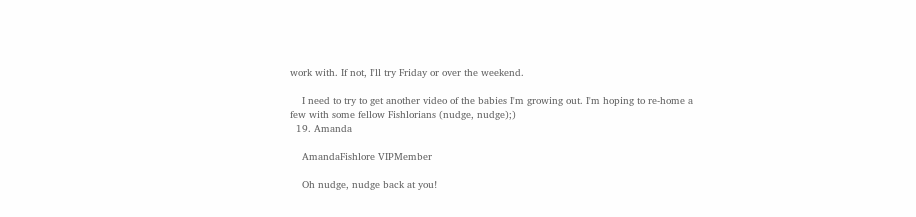work with. If not, I'll try Friday or over the weekend.

    I need to try to get another video of the babies I'm growing out. I'm hoping to re-home a few with some fellow Fishlorians (nudge, nudge);)
  19. Amanda

    AmandaFishlore VIPMember

    Oh nudge, nudge back at you!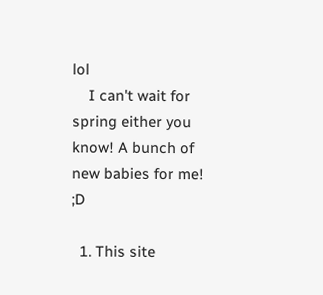lol
    I can't wait for spring either you know! A bunch of new babies for me! ;D

  1. This site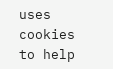uses cookies to help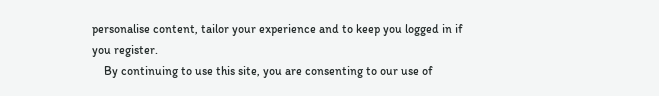personalise content, tailor your experience and to keep you logged in if you register.
    By continuing to use this site, you are consenting to our use of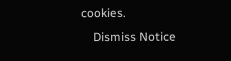cookies.
    Dismiss Notice